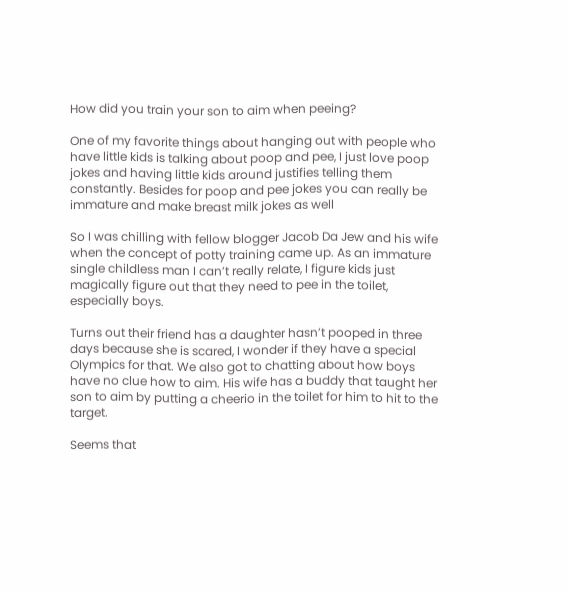How did you train your son to aim when peeing?

One of my favorite things about hanging out with people who have little kids is talking about poop and pee, I just love poop jokes and having little kids around justifies telling them constantly. Besides for poop and pee jokes you can really be immature and make breast milk jokes as well

So I was chilling with fellow blogger Jacob Da Jew and his wife when the concept of potty training came up. As an immature single childless man I can’t really relate, I figure kids just magically figure out that they need to pee in the toilet, especially boys.

Turns out their friend has a daughter hasn’t pooped in three days because she is scared, I wonder if they have a special Olympics for that. We also got to chatting about how boys have no clue how to aim. His wife has a buddy that taught her son to aim by putting a cheerio in the toilet for him to hit to the target.

Seems that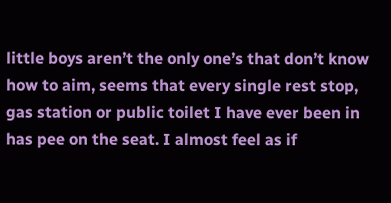little boys aren’t the only one’s that don’t know how to aim, seems that every single rest stop, gas station or public toilet I have ever been in has pee on the seat. I almost feel as if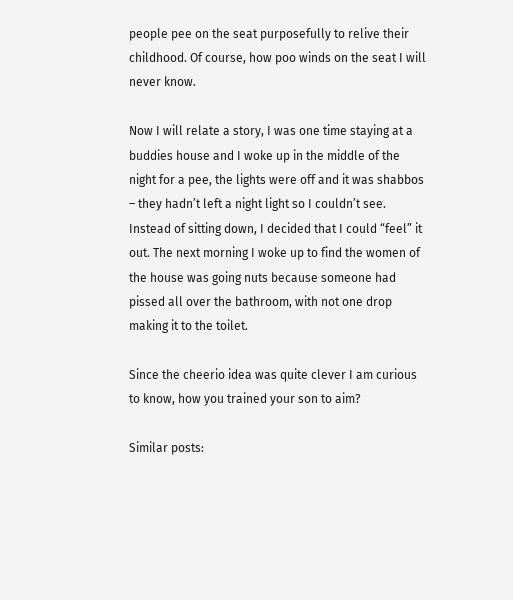people pee on the seat purposefully to relive their childhood. Of course, how poo winds on the seat I will never know.

Now I will relate a story, I was one time staying at a buddies house and I woke up in the middle of the night for a pee, the lights were off and it was shabbos – they hadn’t left a night light so I couldn’t see. Instead of sitting down, I decided that I could “feel” it out. The next morning I woke up to find the women of the house was going nuts because someone had pissed all over the bathroom, with not one drop making it to the toilet.

Since the cheerio idea was quite clever I am curious to know, how you trained your son to aim?

Similar posts: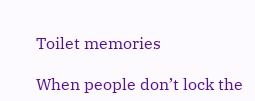Toilet memories

When people don’t lock the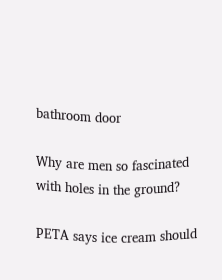bathroom door

Why are men so fascinated with holes in the ground?

PETA says ice cream should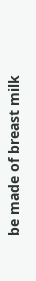be made of breast milk